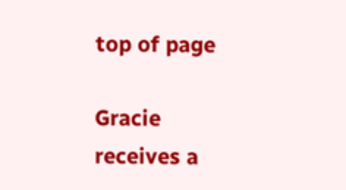top of page

Gracie receives a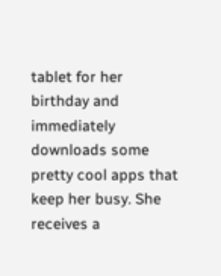tablet for her birthday and immediately downloads some pretty cool apps that keep her busy. She receives a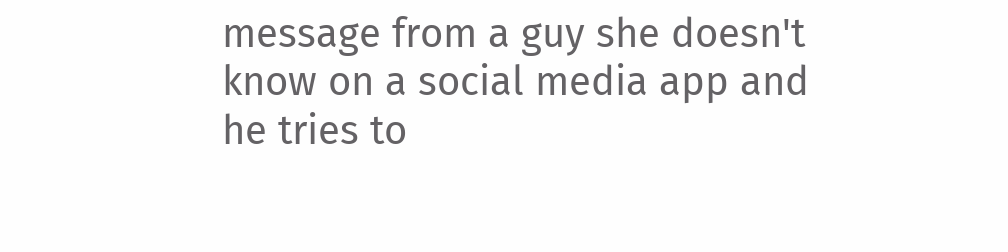message from a guy she doesn't know on a social media app and he tries to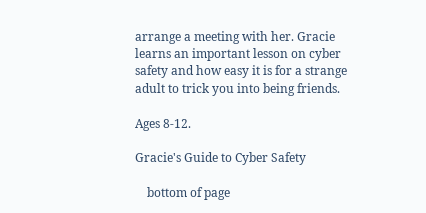arrange a meeting with her. Gracie learns an important lesson on cyber safety and how easy it is for a strange adult to trick you into being friends.

Ages 8-12.

Gracie's Guide to Cyber Safety

    bottom of page